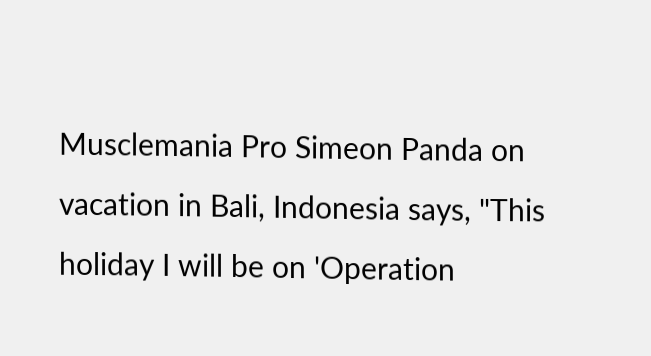Musclemania Pro Simeon Panda on vacation in Bali, Indonesia says, "This holiday I will be on 'Operation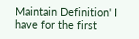Maintain Definition' I have for the first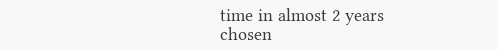time in almost 2 years chosen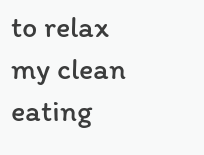to relax my clean eating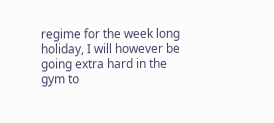regime for the week long holiday, I will however be going extra hard in the gym to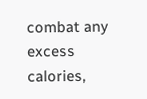combat any excess calories,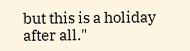but this is a holiday after all."